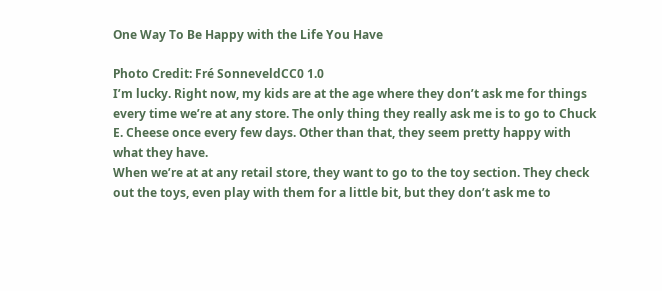One Way To Be Happy with the Life You Have

Photo Credit: Fré SonneveldCC0 1.0
I’m lucky. Right now, my kids are at the age where they don’t ask me for things every time we’re at any store. The only thing they really ask me is to go to Chuck E. Cheese once every few days. Other than that, they seem pretty happy with what they have.
When we’re at at any retail store, they want to go to the toy section. They check out the toys, even play with them for a little bit, but they don’t ask me to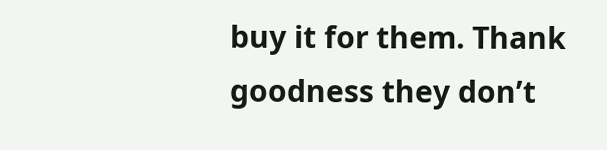buy it for them. Thank goodness they don’t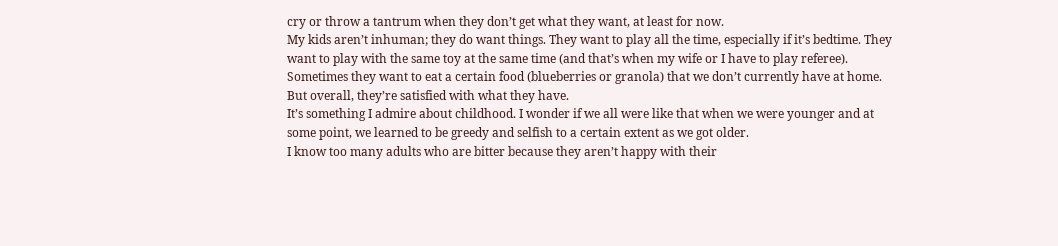cry or throw a tantrum when they don’t get what they want, at least for now.
My kids aren’t inhuman; they do want things. They want to play all the time, especially if it’s bedtime. They want to play with the same toy at the same time (and that’s when my wife or I have to play referee). Sometimes they want to eat a certain food (blueberries or granola) that we don’t currently have at home. But overall, they’re satisfied with what they have.
It’s something I admire about childhood. I wonder if we all were like that when we were younger and at some point, we learned to be greedy and selfish to a certain extent as we got older.
I know too many adults who are bitter because they aren’t happy with their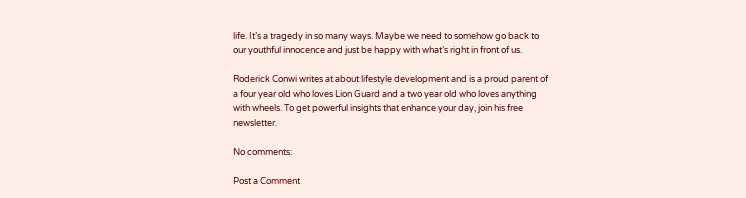life. It’s a tragedy in so many ways. Maybe we need to somehow go back to our youthful innocence and just be happy with what’s right in front of us.

Roderick Conwi writes at about lifestyle development and is a proud parent of a four year old who loves Lion Guard and a two year old who loves anything with wheels. To get powerful insights that enhance your day, join his free newsletter.

No comments:

Post a Comment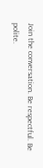Join the conversation. Be respectful. Be polite.